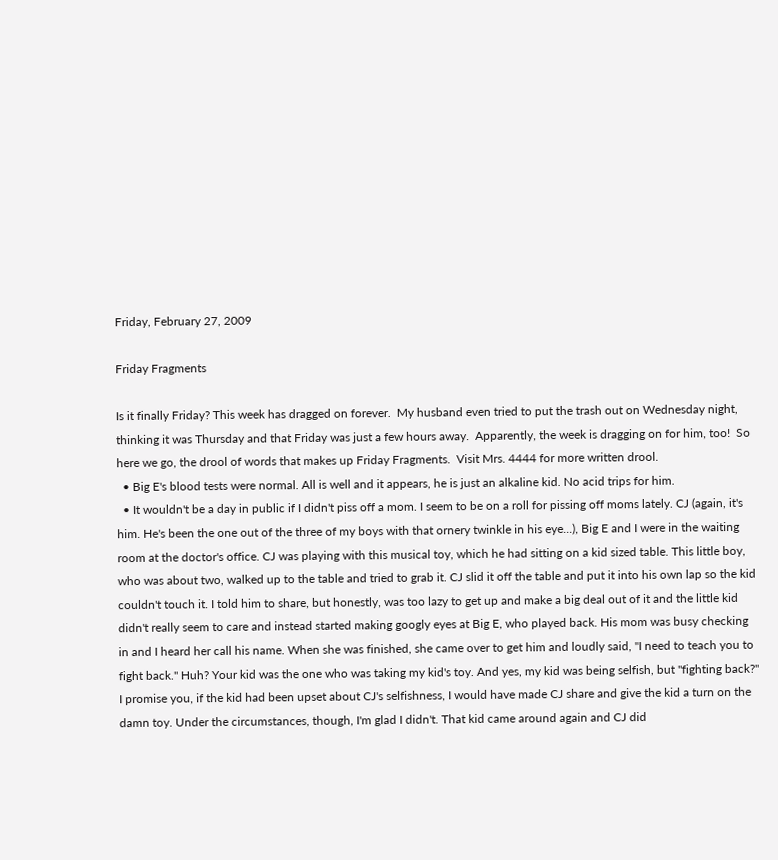Friday, February 27, 2009

Friday Fragments

Is it finally Friday? This week has dragged on forever.  My husband even tried to put the trash out on Wednesday night, thinking it was Thursday and that Friday was just a few hours away.  Apparently, the week is dragging on for him, too!  So here we go, the drool of words that makes up Friday Fragments.  Visit Mrs. 4444 for more written drool.
  • Big E's blood tests were normal. All is well and it appears, he is just an alkaline kid. No acid trips for him.
  • It wouldn't be a day in public if I didn't piss off a mom. I seem to be on a roll for pissing off moms lately. CJ (again, it's him. He's been the one out of the three of my boys with that ornery twinkle in his eye...), Big E and I were in the waiting room at the doctor's office. CJ was playing with this musical toy, which he had sitting on a kid sized table. This little boy, who was about two, walked up to the table and tried to grab it. CJ slid it off the table and put it into his own lap so the kid couldn't touch it. I told him to share, but honestly, was too lazy to get up and make a big deal out of it and the little kid didn't really seem to care and instead started making googly eyes at Big E, who played back. His mom was busy checking in and I heard her call his name. When she was finished, she came over to get him and loudly said, "I need to teach you to fight back." Huh? Your kid was the one who was taking my kid's toy. And yes, my kid was being selfish, but "fighting back?"  I promise you, if the kid had been upset about CJ's selfishness, I would have made CJ share and give the kid a turn on the damn toy. Under the circumstances, though, I'm glad I didn't. That kid came around again and CJ did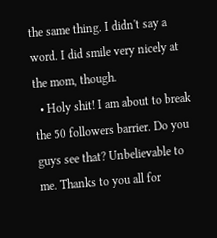the same thing. I didn't say a word. I did smile very nicely at the mom, though.
  • Holy shit! I am about to break the 50 followers barrier. Do you guys see that? Unbelievable to me. Thanks to you all for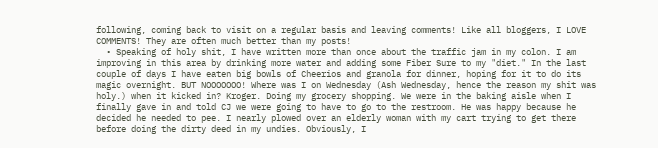following, coming back to visit on a regular basis and leaving comments! Like all bloggers, I LOVE COMMENTS! They are often much better than my posts!
  • Speaking of holy shit, I have written more than once about the traffic jam in my colon. I am improving in this area by drinking more water and adding some Fiber Sure to my "diet." In the last couple of days I have eaten big bowls of Cheerios and granola for dinner, hoping for it to do its magic overnight. BUT NOOOOOOO! Where was I on Wednesday (Ash Wednesday, hence the reason my shit was holy.) when it kicked in? Kroger. Doing my grocery shopping. We were in the baking aisle when I finally gave in and told CJ we were going to have to go to the restroom. He was happy because he decided he needed to pee. I nearly plowed over an elderly woman with my cart trying to get there before doing the dirty deed in my undies. Obviously, I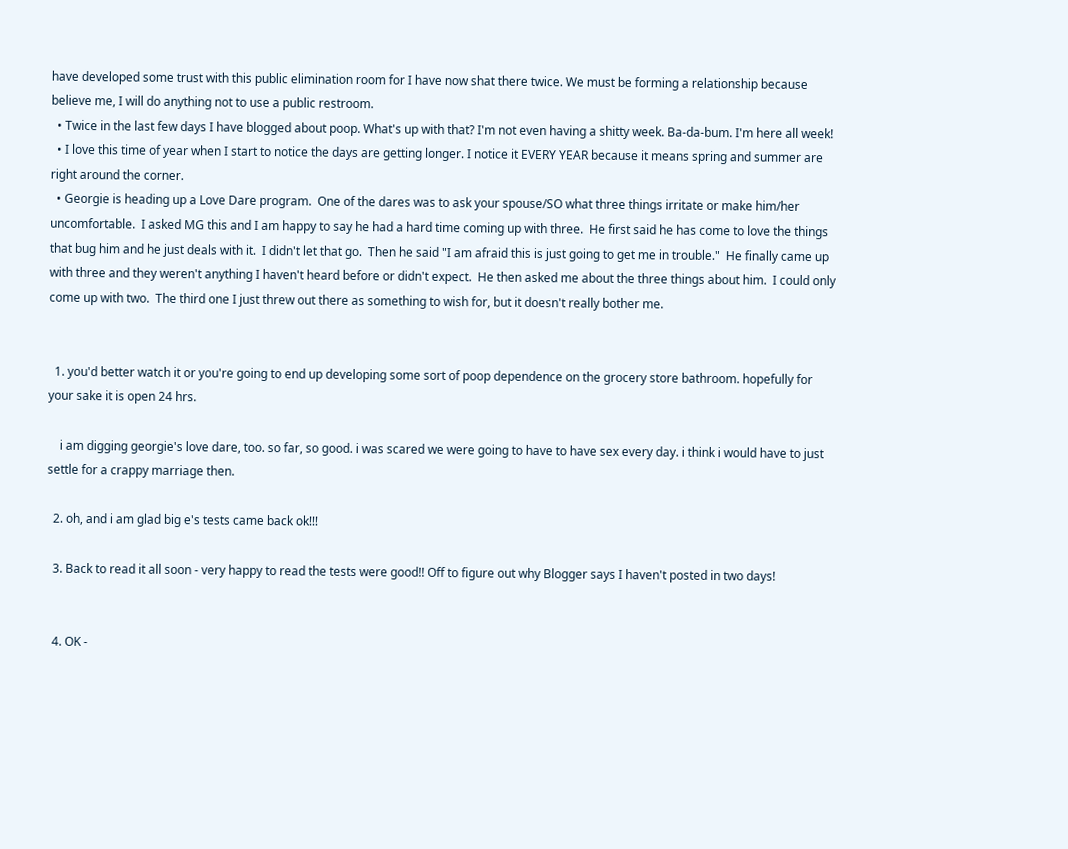have developed some trust with this public elimination room for I have now shat there twice. We must be forming a relationship because believe me, I will do anything not to use a public restroom.
  • Twice in the last few days I have blogged about poop. What's up with that? I'm not even having a shitty week. Ba-da-bum. I'm here all week!
  • I love this time of year when I start to notice the days are getting longer. I notice it EVERY YEAR because it means spring and summer are right around the corner.
  • Georgie is heading up a Love Dare program.  One of the dares was to ask your spouse/SO what three things irritate or make him/her uncomfortable.  I asked MG this and I am happy to say he had a hard time coming up with three.  He first said he has come to love the things that bug him and he just deals with it.  I didn't let that go.  Then he said "I am afraid this is just going to get me in trouble."  He finally came up with three and they weren't anything I haven't heard before or didn't expect.  He then asked me about the three things about him.  I could only come up with two.  The third one I just threw out there as something to wish for, but it doesn't really bother me.


  1. you'd better watch it or you're going to end up developing some sort of poop dependence on the grocery store bathroom. hopefully for your sake it is open 24 hrs.

    i am digging georgie's love dare, too. so far, so good. i was scared we were going to have to have sex every day. i think i would have to just settle for a crappy marriage then.

  2. oh, and i am glad big e's tests came back ok!!!

  3. Back to read it all soon - very happy to read the tests were good!! Off to figure out why Blogger says I haven't posted in two days!


  4. OK -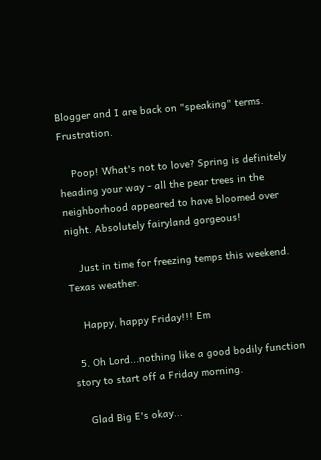Blogger and I are back on "speaking" terms. Frustration.

    Poop! What's not to love? Spring is definitely heading your way - all the pear trees in the neighborhood appeared to have bloomed over night. Absolutely fairyland gorgeous!

    Just in time for freezing temps this weekend. Texas weather.

    Happy, happy Friday!!! Em

  5. Oh Lord...nothing like a good bodily function story to start off a Friday morning.

    Glad Big E's okay...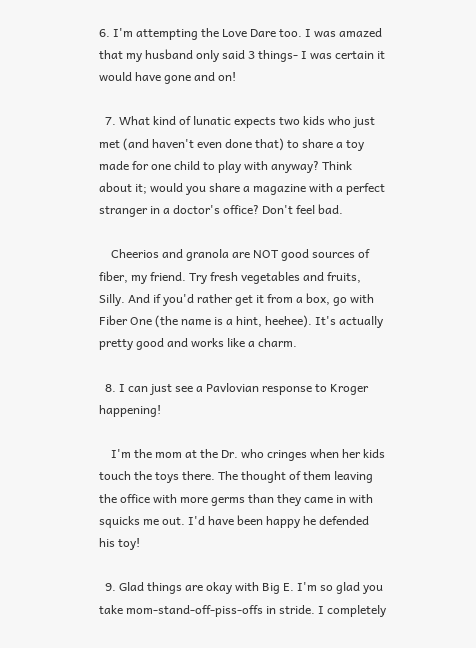6. I'm attempting the Love Dare too. I was amazed that my husband only said 3 things- I was certain it would have gone and on!

  7. What kind of lunatic expects two kids who just met (and haven't even done that) to share a toy made for one child to play with anyway? Think about it; would you share a magazine with a perfect stranger in a doctor's office? Don't feel bad.

    Cheerios and granola are NOT good sources of fiber, my friend. Try fresh vegetables and fruits, Silly. And if you'd rather get it from a box, go with Fiber One (the name is a hint, heehee). It's actually pretty good and works like a charm.

  8. I can just see a Pavlovian response to Kroger happening!

    I'm the mom at the Dr. who cringes when her kids touch the toys there. The thought of them leaving the office with more germs than they came in with squicks me out. I'd have been happy he defended his toy!

  9. Glad things are okay with Big E. I'm so glad you take mom-stand-off-piss-offs in stride. I completely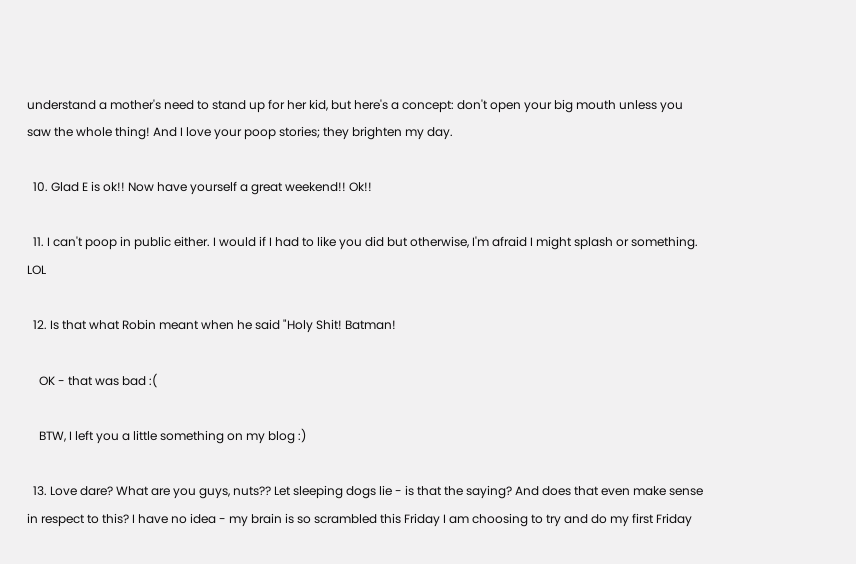understand a mother's need to stand up for her kid, but here's a concept: don't open your big mouth unless you saw the whole thing! And I love your poop stories; they brighten my day.

  10. Glad E is ok!! Now have yourself a great weekend!! Ok!!

  11. I can't poop in public either. I would if I had to like you did but otherwise, I'm afraid I might splash or something. LOL

  12. Is that what Robin meant when he said "Holy Shit! Batman!

    OK - that was bad :(

    BTW, I left you a little something on my blog :)

  13. Love dare? What are you guys, nuts?? Let sleeping dogs lie - is that the saying? And does that even make sense in respect to this? I have no idea - my brain is so scrambled this Friday I am choosing to try and do my first Friday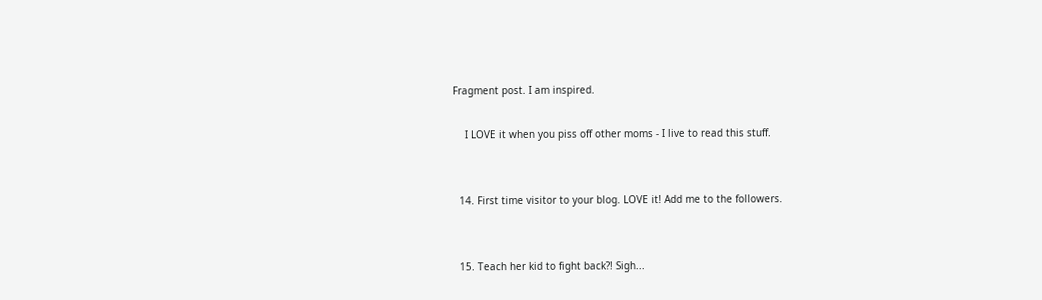Fragment post. I am inspired.

    I LOVE it when you piss off other moms - I live to read this stuff.


  14. First time visitor to your blog. LOVE it! Add me to the followers.


  15. Teach her kid to fight back?! Sigh...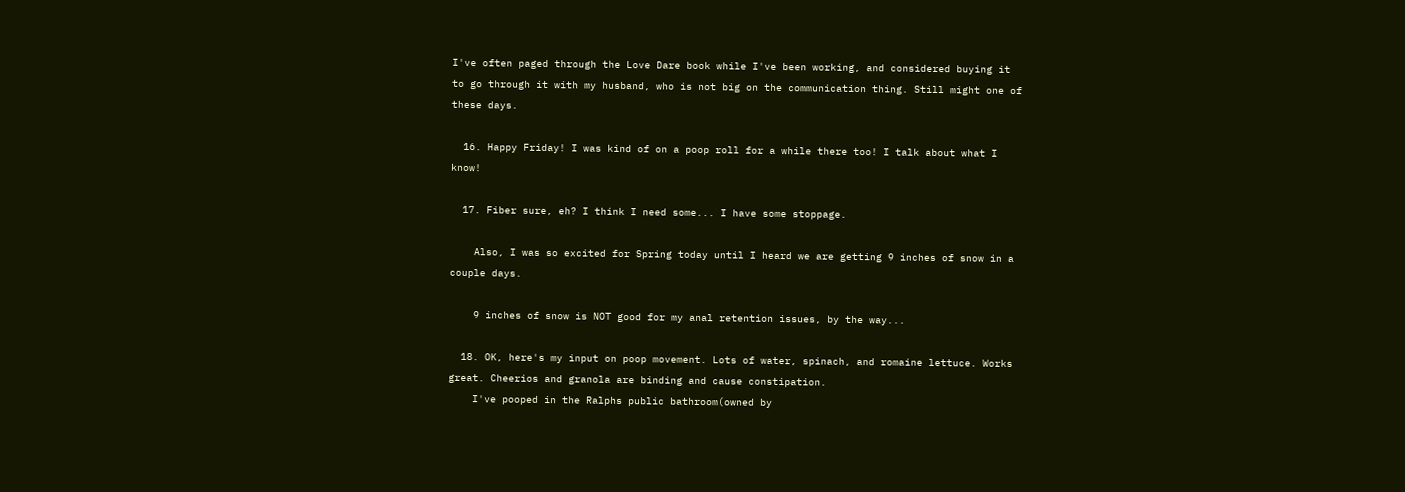I've often paged through the Love Dare book while I've been working, and considered buying it to go through it with my husband, who is not big on the communication thing. Still might one of these days.

  16. Happy Friday! I was kind of on a poop roll for a while there too! I talk about what I know!

  17. Fiber sure, eh? I think I need some... I have some stoppage.

    Also, I was so excited for Spring today until I heard we are getting 9 inches of snow in a couple days.

    9 inches of snow is NOT good for my anal retention issues, by the way...

  18. OK, here's my input on poop movement. Lots of water, spinach, and romaine lettuce. Works great. Cheerios and granola are binding and cause constipation.
    I've pooped in the Ralphs public bathroom(owned by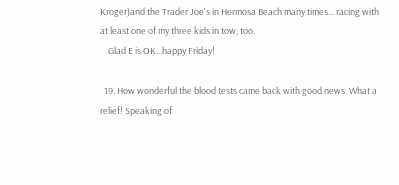Kroger)and the Trader Joe's in Hermosa Beach many times... racing with at least one of my three kids in tow, too.
    Glad E is OK...happy Friday!

  19. How wonderful the blood tests came back with good news. What a relief! Speaking of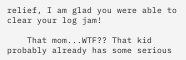relief, I am glad you were able to clear your log jam!

    That mom...WTF?? That kid probably already has some serious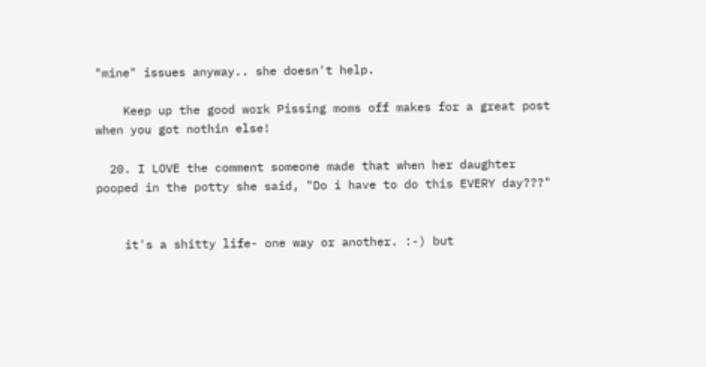"mine" issues anyway.. she doesn't help.

    Keep up the good work Pissing moms off makes for a great post when you got nothin else!

  20. I LOVE the comment someone made that when her daughter pooped in the potty she said, "Do i have to do this EVERY day???"


    it's a shitty life- one way or another. :-) but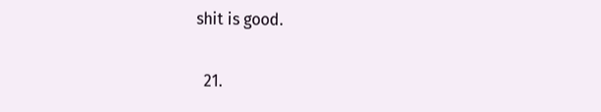shit is good.

  21.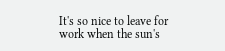It's so nice to leave for work when the sun's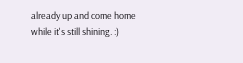already up and come home while it's still shining. :)